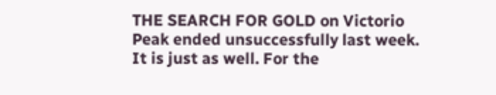THE SEARCH FOR GOLD on Victorio Peak ended unsuccessfully last week. It is just as well. For the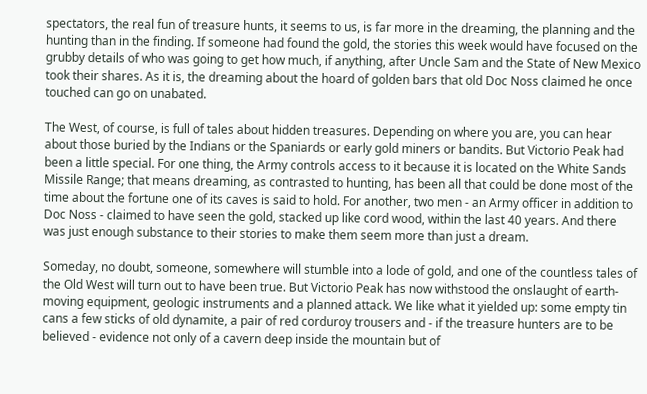spectators, the real fun of treasure hunts, it seems to us, is far more in the dreaming, the planning and the hunting than in the finding. If someone had found the gold, the stories this week would have focused on the grubby details of who was going to get how much, if anything, after Uncle Sam and the State of New Mexico took their shares. As it is, the dreaming about the hoard of golden bars that old Doc Noss claimed he once touched can go on unabated.

The West, of course, is full of tales about hidden treasures. Depending on where you are, you can hear about those buried by the Indians or the Spaniards or early gold miners or bandits. But Victorio Peak had been a little special. For one thing, the Army controls access to it because it is located on the White Sands Missile Range; that means dreaming, as contrasted to hunting, has been all that could be done most of the time about the fortune one of its caves is said to hold. For another, two men - an Army officer in addition to Doc Noss - claimed to have seen the gold, stacked up like cord wood, within the last 40 years. And there was just enough substance to their stories to make them seem more than just a dream.

Someday, no doubt, someone, somewhere will stumble into a lode of gold, and one of the countless tales of the Old West will turn out to have been true. But Victorio Peak has now withstood the onslaught of earth-moving equipment, geologic instruments and a planned attack. We like what it yielded up: some empty tin cans a few sticks of old dynamite, a pair of red corduroy trousers and - if the treasure hunters are to be believed - evidence not only of a cavern deep inside the mountain but of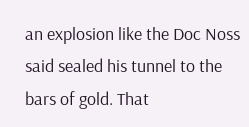an explosion like the Doc Noss said sealed his tunnel to the bars of gold. That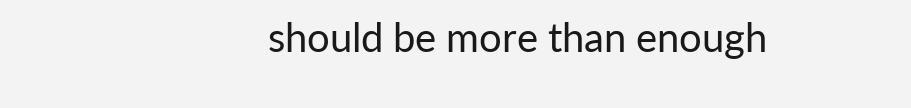should be more than enough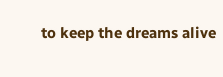to keep the dreams alive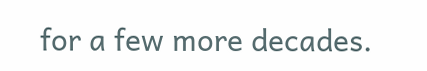for a few more decades.